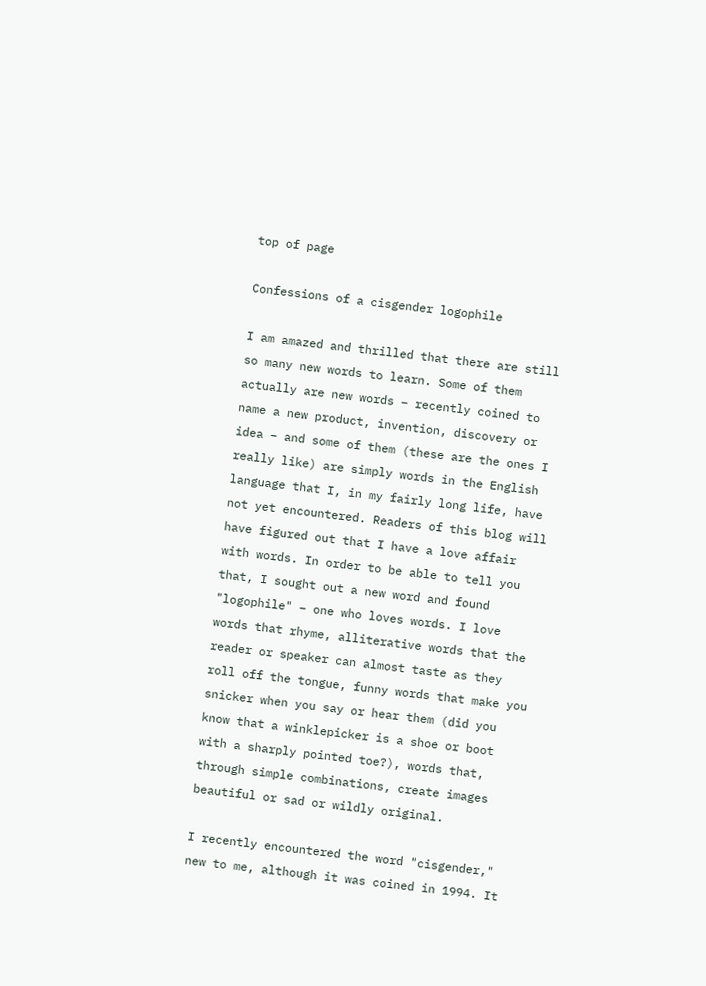top of page

Confessions of a cisgender logophile

I am amazed and thrilled that there are still so many new words to learn. Some of them actually are new words – recently coined to name a new product, invention, discovery or idea – and some of them (these are the ones I really like) are simply words in the English language that I, in my fairly long life, have not yet encountered. Readers of this blog will have figured out that I have a love affair with words. In order to be able to tell you that, I sought out a new word and found "logophile" – one who loves words. I love words that rhyme, alliterative words that the reader or speaker can almost taste as they roll off the tongue, funny words that make you snicker when you say or hear them (did you know that a winklepicker is a shoe or boot with a sharply pointed toe?), words that, through simple combinations, create images beautiful or sad or wildly original.

I recently encountered the word "cisgender," new to me, although it was coined in 1994. It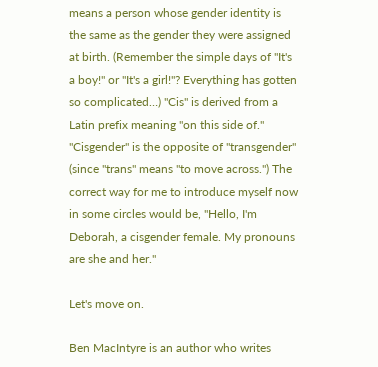means a person whose gender identity is the same as the gender they were assigned at birth. (Remember the simple days of "It's a boy!" or "It's a girl!"? Everything has gotten so complicated…) "Cis" is derived from a Latin prefix meaning "on this side of." "Cisgender" is the opposite of "transgender" (since "trans" means "to move across.") The correct way for me to introduce myself now in some circles would be, "Hello, I'm Deborah, a cisgender female. My pronouns are she and her."

Let's move on.

Ben MacIntyre is an author who writes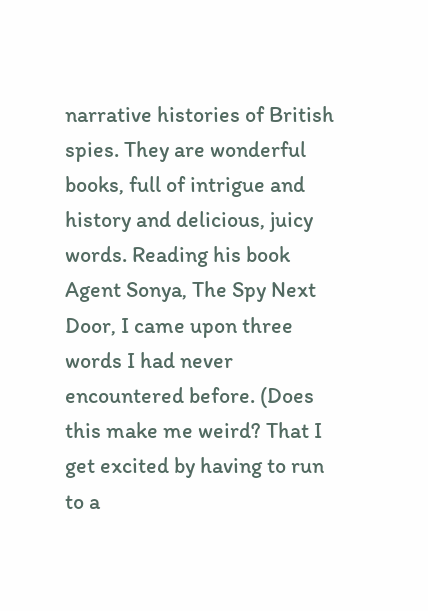narrative histories of British spies. They are wonderful books, full of intrigue and history and delicious, juicy words. Reading his book Agent Sonya, The Spy Next Door, I came upon three words I had never encountered before. (Does this make me weird? That I get excited by having to run to a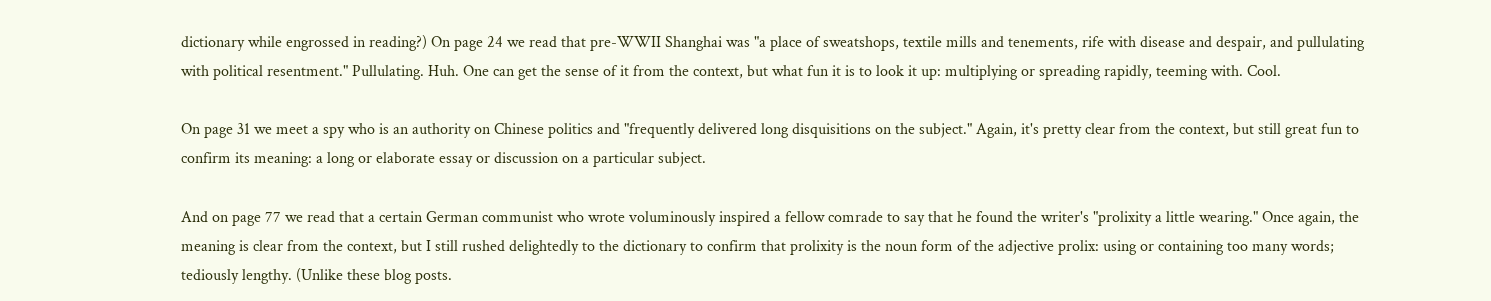dictionary while engrossed in reading?) On page 24 we read that pre-WWII Shanghai was "a place of sweatshops, textile mills and tenements, rife with disease and despair, and pullulating with political resentment." Pullulating. Huh. One can get the sense of it from the context, but what fun it is to look it up: multiplying or spreading rapidly, teeming with. Cool.

On page 31 we meet a spy who is an authority on Chinese politics and "frequently delivered long disquisitions on the subject." Again, it's pretty clear from the context, but still great fun to confirm its meaning: a long or elaborate essay or discussion on a particular subject.

And on page 77 we read that a certain German communist who wrote voluminously inspired a fellow comrade to say that he found the writer's "prolixity a little wearing." Once again, the meaning is clear from the context, but I still rushed delightedly to the dictionary to confirm that prolixity is the noun form of the adjective prolix: using or containing too many words; tediously lengthy. (Unlike these blog posts.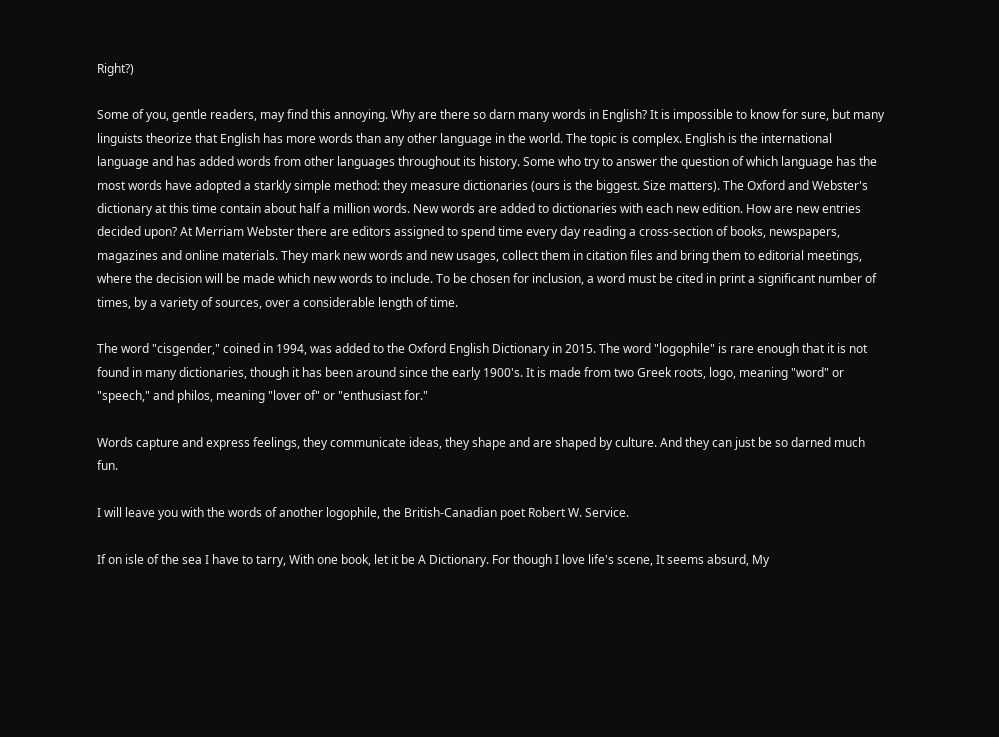Right?)

Some of you, gentle readers, may find this annoying. Why are there so darn many words in English? It is impossible to know for sure, but many linguists theorize that English has more words than any other language in the world. The topic is complex. English is the international language and has added words from other languages throughout its history. Some who try to answer the question of which language has the most words have adopted a starkly simple method: they measure dictionaries (ours is the biggest. Size matters). The Oxford and Webster's dictionary at this time contain about half a million words. New words are added to dictionaries with each new edition. How are new entries decided upon? At Merriam Webster there are editors assigned to spend time every day reading a cross-section of books, newspapers, magazines and online materials. They mark new words and new usages, collect them in citation files and bring them to editorial meetings, where the decision will be made which new words to include. To be chosen for inclusion, a word must be cited in print a significant number of times, by a variety of sources, over a considerable length of time.

The word "cisgender," coined in 1994, was added to the Oxford English Dictionary in 2015. The word "logophile" is rare enough that it is not found in many dictionaries, though it has been around since the early 1900's. It is made from two Greek roots, logo, meaning "word" or "speech," and philos, meaning "lover of" or "enthusiast for."

Words capture and express feelings, they communicate ideas, they shape and are shaped by culture. And they can just be so darned much fun.

I will leave you with the words of another logophile, the British-Canadian poet Robert W. Service.

If on isle of the sea I have to tarry, With one book, let it be A Dictionary. For though I love life's scene, It seems absurd, My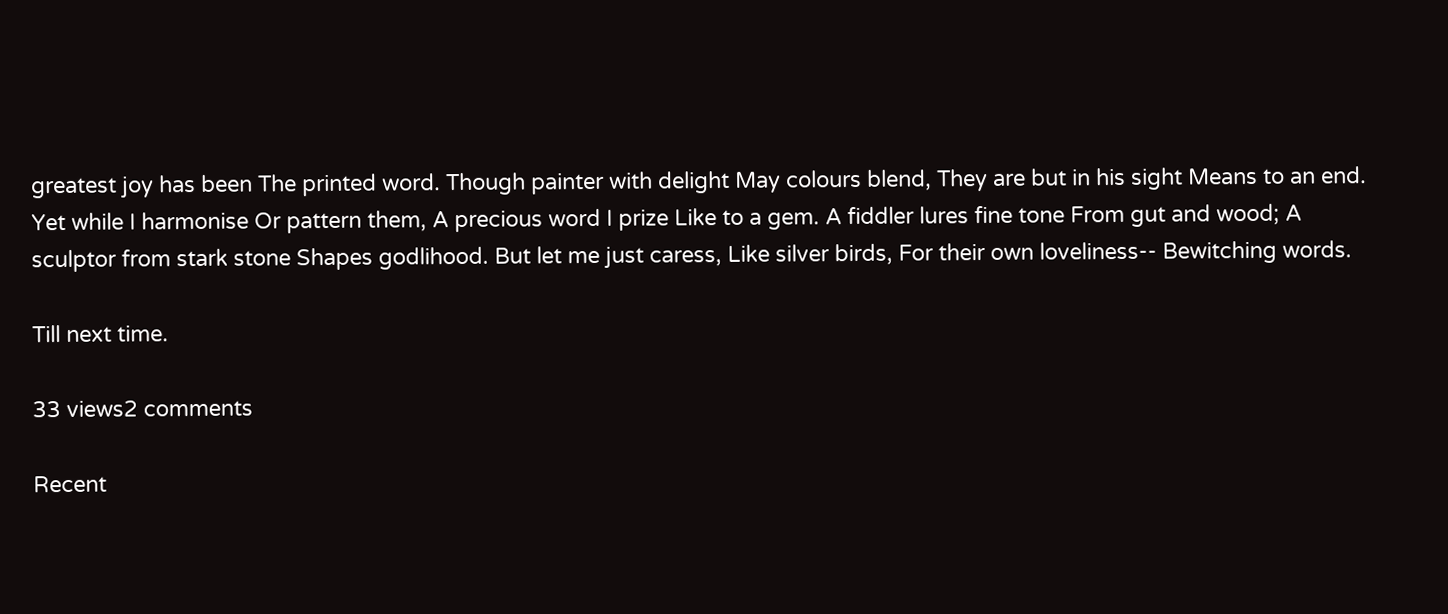greatest joy has been The printed word. Though painter with delight May colours blend, They are but in his sight Means to an end. Yet while I harmonise Or pattern them, A precious word I prize Like to a gem. A fiddler lures fine tone From gut and wood; A sculptor from stark stone Shapes godlihood. But let me just caress, Like silver birds, For their own loveliness-- Bewitching words.

Till next time.

33 views2 comments

Recent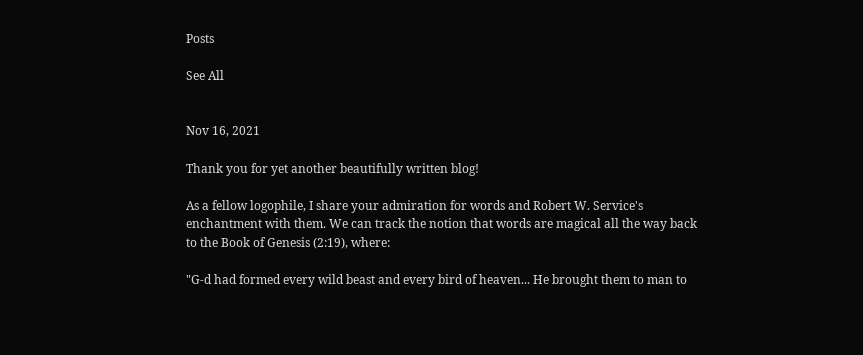Posts

See All


Nov 16, 2021

Thank you for yet another beautifully written blog!

As a fellow logophile, I share your admiration for words and Robert W. Service's enchantment with them. We can track the notion that words are magical all the way back to the Book of Genesis (2:19), where:

"G-d had formed every wild beast and every bird of heaven... He brought them to man to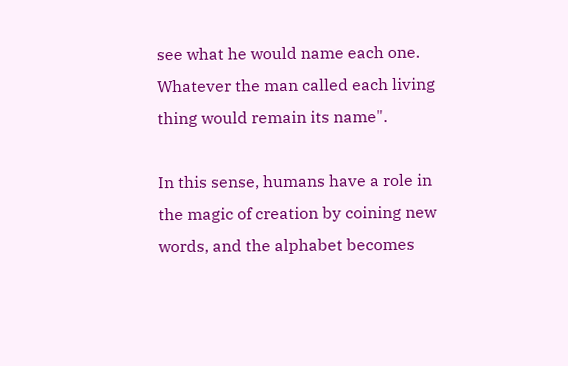see what he would name each one. Whatever the man called each living thing would remain its name".

In this sense, humans have a role in the magic of creation by coining new words, and the alphabet becomes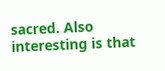sacred. Also interesting is that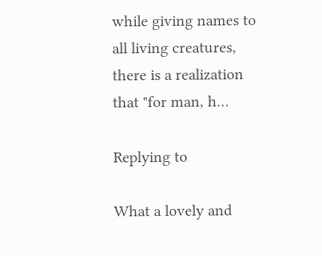while giving names to all living creatures, there is a realization that "for man, h…

Replying to

What a lovely and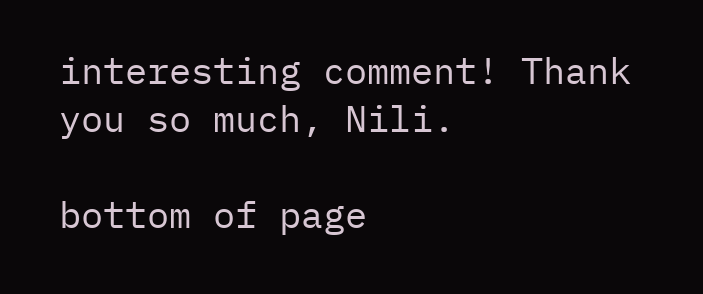interesting comment! Thank you so much, Nili.

bottom of page